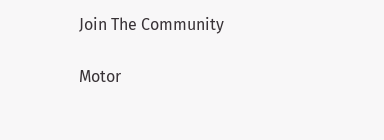Join The Community

Motor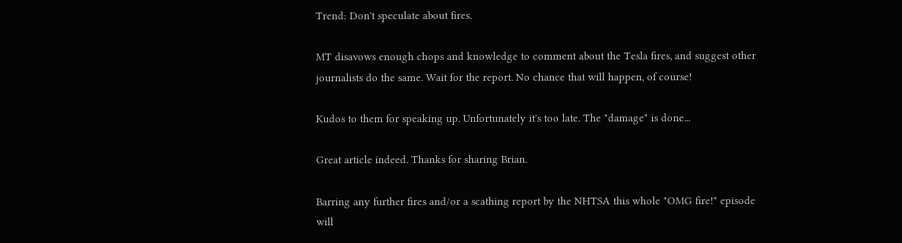Trend: Don't speculate about fires.

MT disavows enough chops and knowledge to comment about the Tesla fires, and suggest other journalists do the same. Wait for the report. No chance that will happen, of course!

Kudos to them for speaking up. Unfortunately it's too late. The "damage" is done...

Great article indeed. Thanks for sharing Brian.

Barring any further fires and/or a scathing report by the NHTSA this whole "OMG fire!" episode will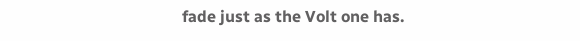fade just as the Volt one has.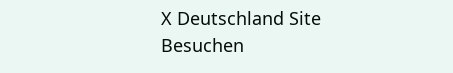X Deutschland Site Besuchen